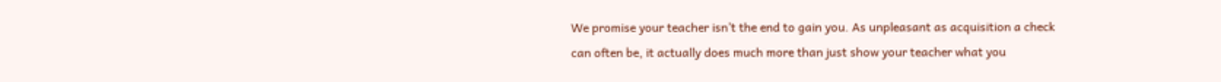We promise your teacher isn’t the end to gain you. As unpleasant as acquisition a check can often be, it actually does much more than just show your teacher what you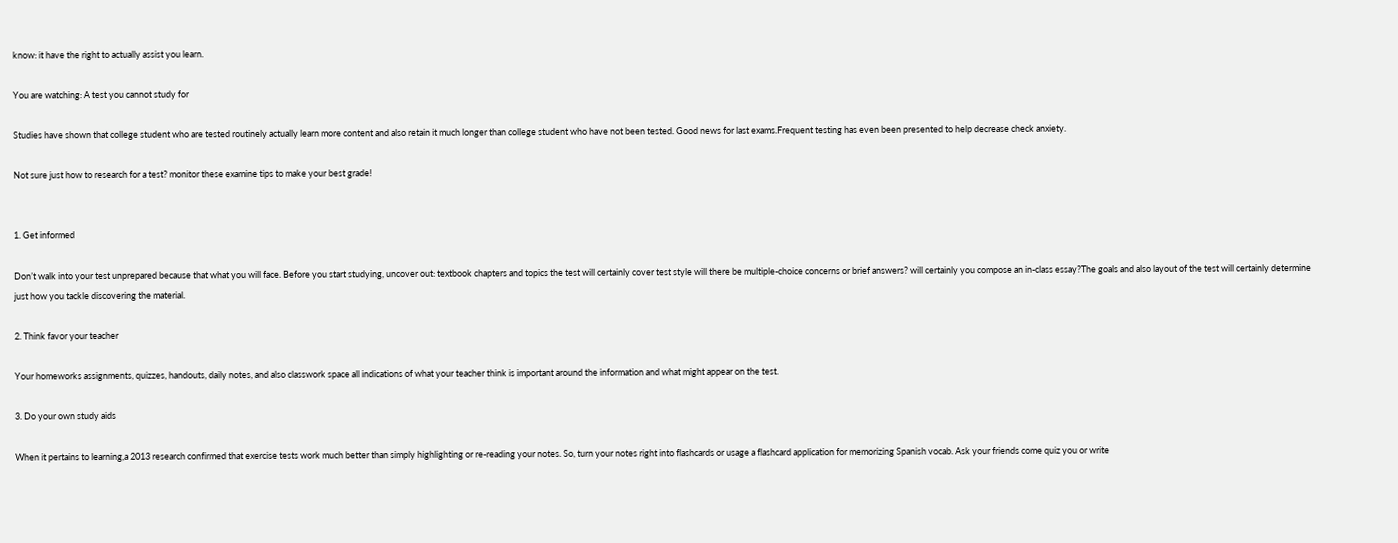know: it have the right to actually assist you learn.

You are watching: A test you cannot study for

Studies have shown that college student who are tested routinely actually learn more content and also retain it much longer than college student who have not been tested. Good news for last exams.Frequent testing has even been presented to help decrease check anxiety.

Not sure just how to research for a test? monitor these examine tips to make your best grade!


1. Get informed

Don’t walk into your test unprepared because that what you will face. Before you start studying, uncover out: textbook chapters and topics the test will certainly cover test style will there be multiple-choice concerns or brief answers? will certainly you compose an in-class essay?The goals and also layout of the test will certainly determine just how you tackle discovering the material.

2. Think favor your teacher

Your homeworks assignments, quizzes, handouts, daily notes, and also classwork space all indications of what your teacher think is important around the information and what might appear on the test.

3. Do your own study aids

When it pertains to learning,a 2013 research confirmed that exercise tests work much better than simply highlighting or re-reading your notes. So, turn your notes right into flashcards or usage a flashcard application for memorizing Spanish vocab. Ask your friends come quiz you or write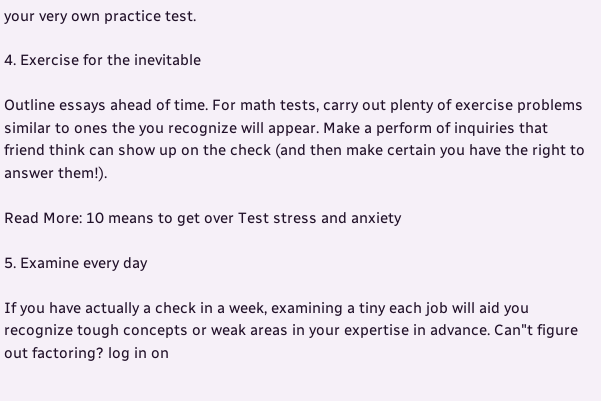your very own practice test.

4. Exercise for the inevitable

Outline essays ahead of time. For math tests, carry out plenty of exercise problems similar to ones the you recognize will appear. Make a perform of inquiries that friend think can show up on the check (and then make certain you have the right to answer them!).

Read More: 10 means to get over Test stress and anxiety

5. Examine every day

If you have actually a check in a week, examining a tiny each job will aid you recognize tough concepts or weak areas in your expertise in advance. Can"t figure out factoring? log in on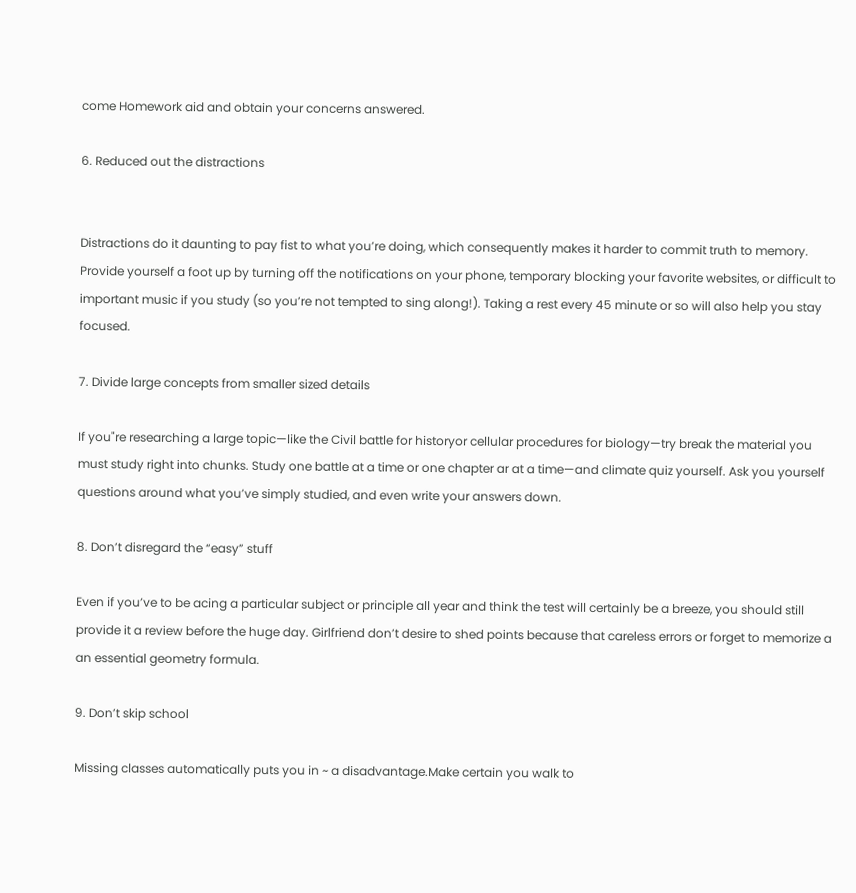come Homework aid and obtain your concerns answered.

6. Reduced out the distractions


Distractions do it daunting to pay fist to what you’re doing, which consequently makes it harder to commit truth to memory. Provide yourself a foot up by turning off the notifications on your phone, temporary blocking your favorite websites, or difficult to important music if you study (so you’re not tempted to sing along!). Taking a rest every 45 minute or so will also help you stay focused.

7. Divide large concepts from smaller sized details

If you"re researching a large topic—like the Civil battle for historyor cellular procedures for biology—try break the material you must study right into chunks. Study one battle at a time or one chapter ar at a time—and climate quiz yourself. Ask you yourself questions around what you’ve simply studied, and even write your answers down.

8. Don’t disregard the “easy” stuff

Even if you’ve to be acing a particular subject or principle all year and think the test will certainly be a breeze, you should still provide it a review before the huge day. Girlfriend don’t desire to shed points because that careless errors or forget to memorize a an essential geometry formula.

9. Don’t skip school

Missing classes automatically puts you in ~ a disadvantage.Make certain you walk to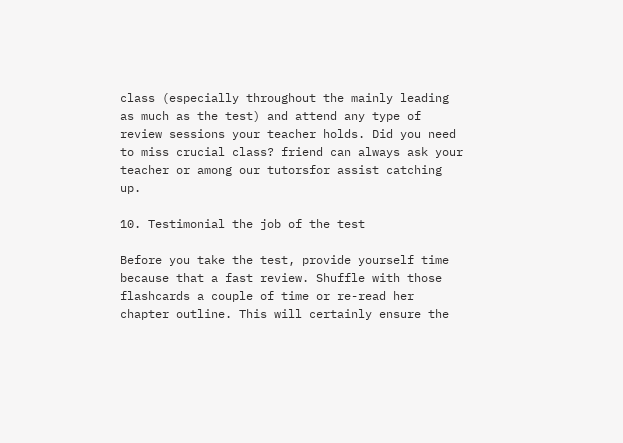class (especially throughout the mainly leading as much as the test) and attend any type of review sessions your teacher holds. Did you need to miss crucial class? friend can always ask your teacher or among our tutorsfor assist catching up.

10. Testimonial the job of the test

Before you take the test, provide yourself time because that a fast review. Shuffle with those flashcards a couple of time or re-read her chapter outline. This will certainly ensure the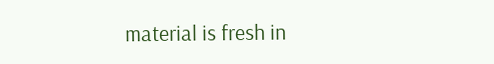material is fresh in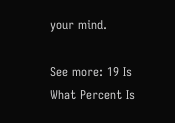your mind.

See more: 19 Is What Percent Is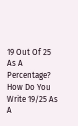19 Out Of 25 As A Percentage? How Do You Write 19/25 As A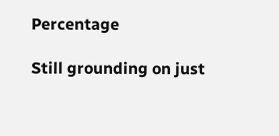Percentage

Still grounding on just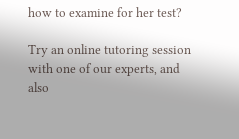how to examine for her test?

Try an online tutoring session with one of our experts, and also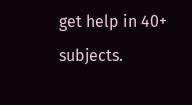get help in 40+ subjects.